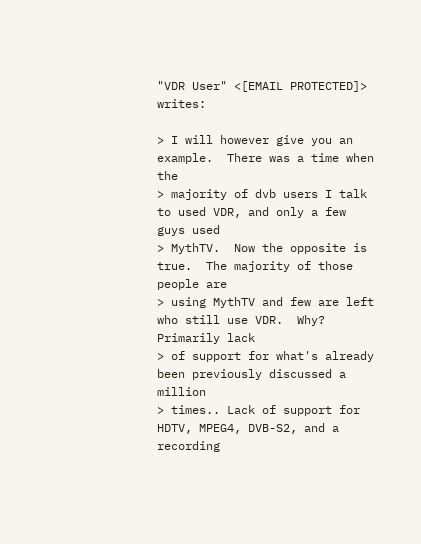"VDR User" <[EMAIL PROTECTED]> writes:

> I will however give you an example.  There was a time when the
> majority of dvb users I talk to used VDR, and only a few guys used
> MythTV.  Now the opposite is true.  The majority of those people are
> using MythTV and few are left who still use VDR.  Why?  Primarily lack
> of support for what's already been previously discussed a million
> times.. Lack of support for HDTV, MPEG4, DVB-S2, and a recording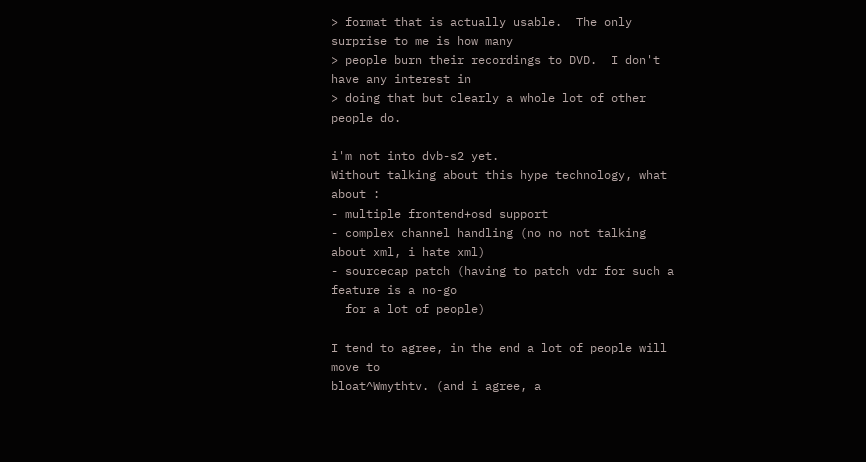> format that is actually usable.  The only surprise to me is how many
> people burn their recordings to DVD.  I don't have any interest in
> doing that but clearly a whole lot of other people do.

i'm not into dvb-s2 yet.
Without talking about this hype technology, what about :
- multiple frontend+osd support
- complex channel handling (no no not talking about xml, i hate xml)
- sourcecap patch (having to patch vdr for such a feature is a no-go
  for a lot of people)

I tend to agree, in the end a lot of people will move to
bloat^Wmythtv. (and i agree, a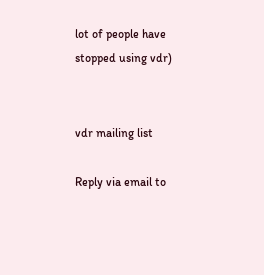lot of people have stopped using vdr)


vdr mailing list

Reply via email to